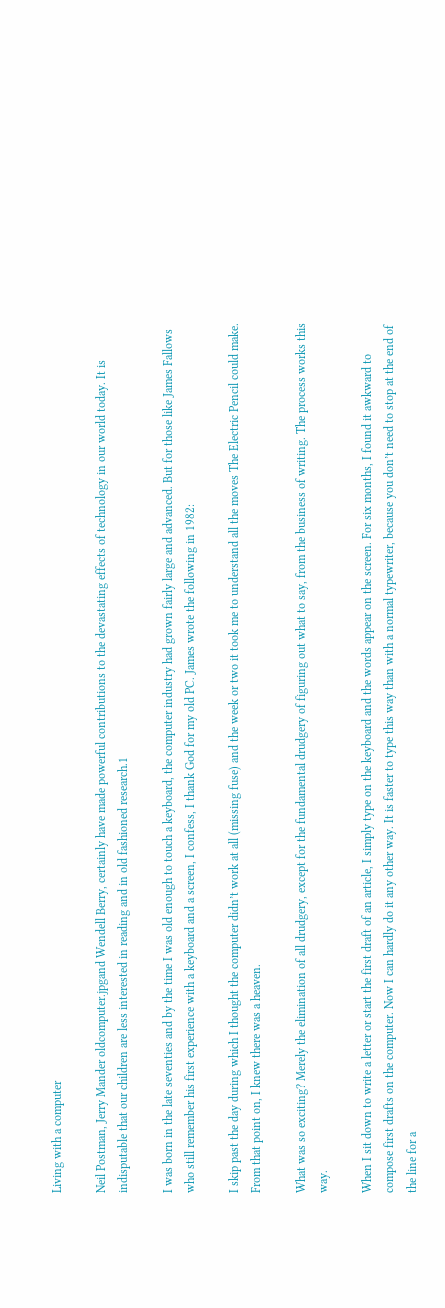Living with a computer

Neil Postman, Jerry Mander oldcomputer.jpgand Wendell Berry, certainly have made powerful contributions to the devastating effects of technology in our world today. It is indisputable that our children are less interested in reading and in old fashioned research.1

I was born in the late seventies and by the time I was old enough to touch a keyboard, the computer industry had grown fairly large and advanced. But for those like James Fallows who still remember his first experience with a keyboard and a screen, I confess, I thank God for my old PC. James wrote the following in 1982:

I skip past the day during which I thought the computer didn’t work at all (missing fuse) and the week or two it took me to understand all the moves The Electric Pencil could make. From that point on, I knew there was a heaven.

What was so exciting? Merely the elimination of all drudgery, except for the fundamental drudgery of figuring out what to say, from the business of writing. The process works this way.

When I sit down to write a letter or start the first draft of an article, I simply type on the keyboard and the words appear on the screen. For six months, I found it awkward to compose first drafts on the computer. Now I can hardly do it any other way. It is faster to type this way than with a normal typewriter, because you don’t need to stop at the end of the line for a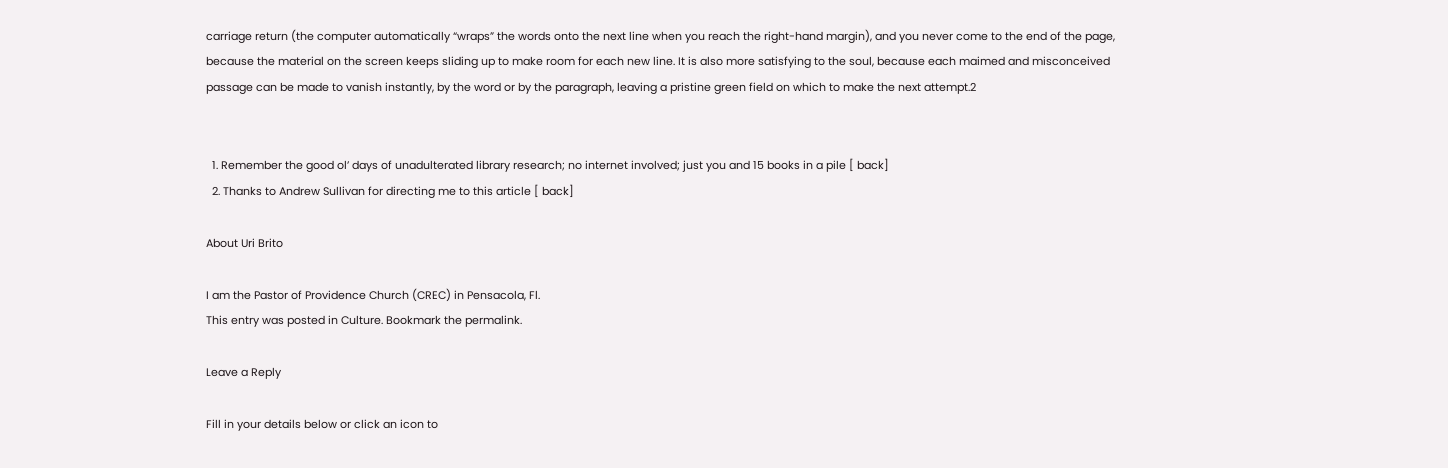carriage return (the computer automatically “wraps” the words onto the next line when you reach the right-hand margin), and you never come to the end of the page, because the material on the screen keeps sliding up to make room for each new line. It is also more satisfying to the soul, because each maimed and misconceived passage can be made to vanish instantly, by the word or by the paragraph, leaving a pristine green field on which to make the next attempt.2


  1. Remember the good ol’ days of unadulterated library research; no internet involved; just you and 15 books in a pile [ back]
  2. Thanks to Andrew Sullivan for directing me to this article [ back]

About Uri Brito

I am the Pastor of Providence Church (CREC) in Pensacola, Fl.
This entry was posted in Culture. Bookmark the permalink.

Leave a Reply

Fill in your details below or click an icon to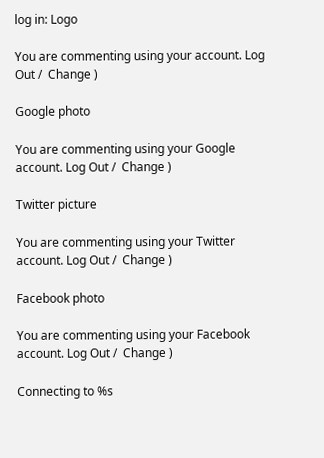log in: Logo

You are commenting using your account. Log Out /  Change )

Google photo

You are commenting using your Google account. Log Out /  Change )

Twitter picture

You are commenting using your Twitter account. Log Out /  Change )

Facebook photo

You are commenting using your Facebook account. Log Out /  Change )

Connecting to %s